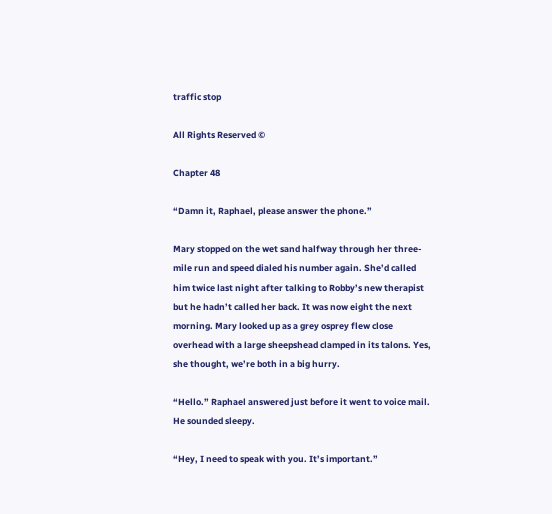traffic stop

All Rights Reserved ©

Chapter 48

“Damn it, Raphael, please answer the phone.”

Mary stopped on the wet sand halfway through her three-mile run and speed dialed his number again. She’d called him twice last night after talking to Robby’s new therapist but he hadn’t called her back. It was now eight the next morning. Mary looked up as a grey osprey flew close overhead with a large sheepshead clamped in its talons. Yes, she thought, we’re both in a big hurry.

“Hello.” Raphael answered just before it went to voice mail. He sounded sleepy.

“Hey, I need to speak with you. It’s important.”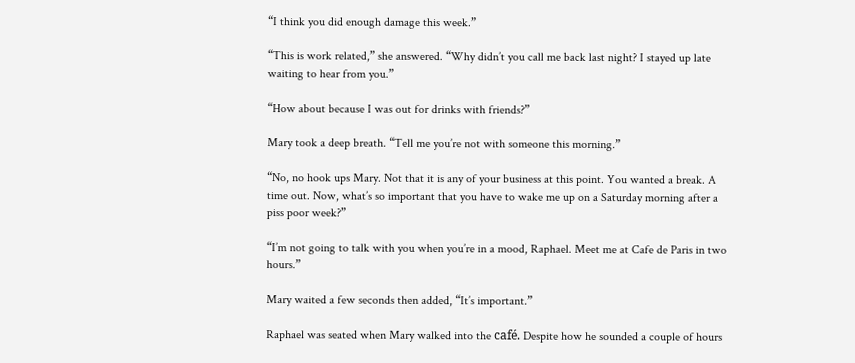“I think you did enough damage this week.”

“This is work related,” she answered. “Why didn’t you call me back last night? I stayed up late waiting to hear from you.”

“How about because I was out for drinks with friends?”

Mary took a deep breath. “Tell me you’re not with someone this morning.”

“No, no hook ups Mary. Not that it is any of your business at this point. You wanted a break. A time out. Now, what’s so important that you have to wake me up on a Saturday morning after a piss poor week?”

“I’m not going to talk with you when you’re in a mood, Raphael. Meet me at Cafe de Paris in two hours.”

Mary waited a few seconds then added, “It’s important.”

Raphael was seated when Mary walked into the café. Despite how he sounded a couple of hours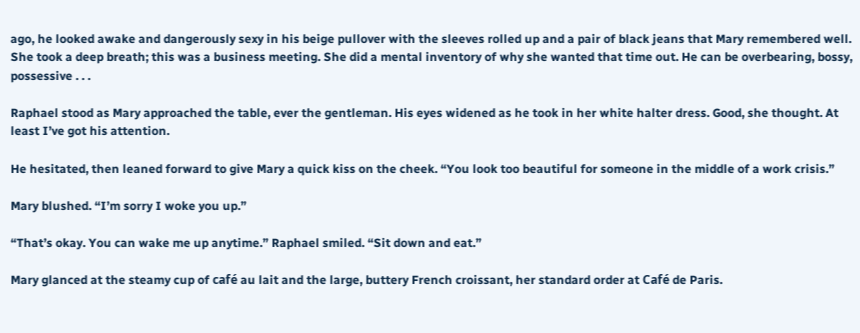ago, he looked awake and dangerously sexy in his beige pullover with the sleeves rolled up and a pair of black jeans that Mary remembered well. She took a deep breath; this was a business meeting. She did a mental inventory of why she wanted that time out. He can be overbearing, bossy, possessive . . .

Raphael stood as Mary approached the table, ever the gentleman. His eyes widened as he took in her white halter dress. Good, she thought. At least I’ve got his attention.

He hesitated, then leaned forward to give Mary a quick kiss on the cheek. “You look too beautiful for someone in the middle of a work crisis.”

Mary blushed. “I’m sorry I woke you up.”

“That’s okay. You can wake me up anytime.” Raphael smiled. “Sit down and eat.”

Mary glanced at the steamy cup of café au lait and the large, buttery French croissant, her standard order at Café de Paris.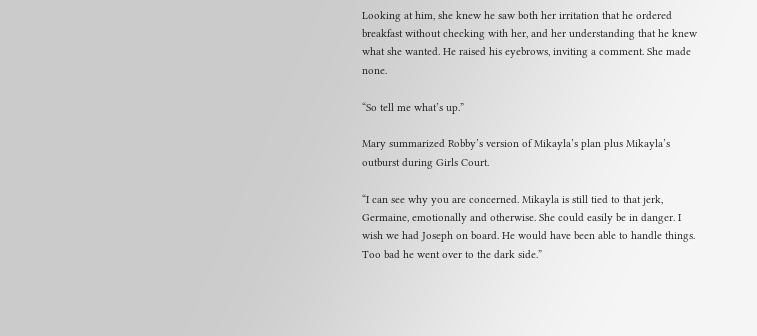Looking at him, she knew he saw both her irritation that he ordered breakfast without checking with her, and her understanding that he knew what she wanted. He raised his eyebrows, inviting a comment. She made none.

“So tell me what’s up.”

Mary summarized Robby’s version of Mikayla’s plan plus Mikayla’s outburst during Girls Court.

“I can see why you are concerned. Mikayla is still tied to that jerk, Germaine, emotionally and otherwise. She could easily be in danger. I wish we had Joseph on board. He would have been able to handle things. Too bad he went over to the dark side.”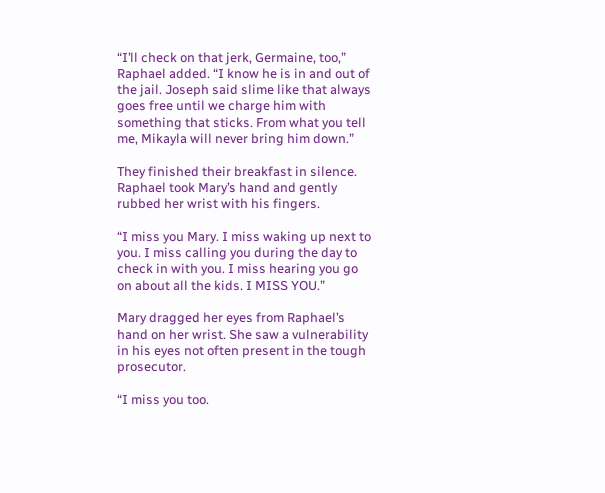“I’ll check on that jerk, Germaine, too,” Raphael added. “I know he is in and out of the jail. Joseph said slime like that always goes free until we charge him with something that sticks. From what you tell me, Mikayla will never bring him down.”

They finished their breakfast in silence. Raphael took Mary’s hand and gently rubbed her wrist with his fingers.

“I miss you Mary. I miss waking up next to you. I miss calling you during the day to check in with you. I miss hearing you go on about all the kids. I MISS YOU.”

Mary dragged her eyes from Raphael’s hand on her wrist. She saw a vulnerability in his eyes not often present in the tough prosecutor.

“I miss you too.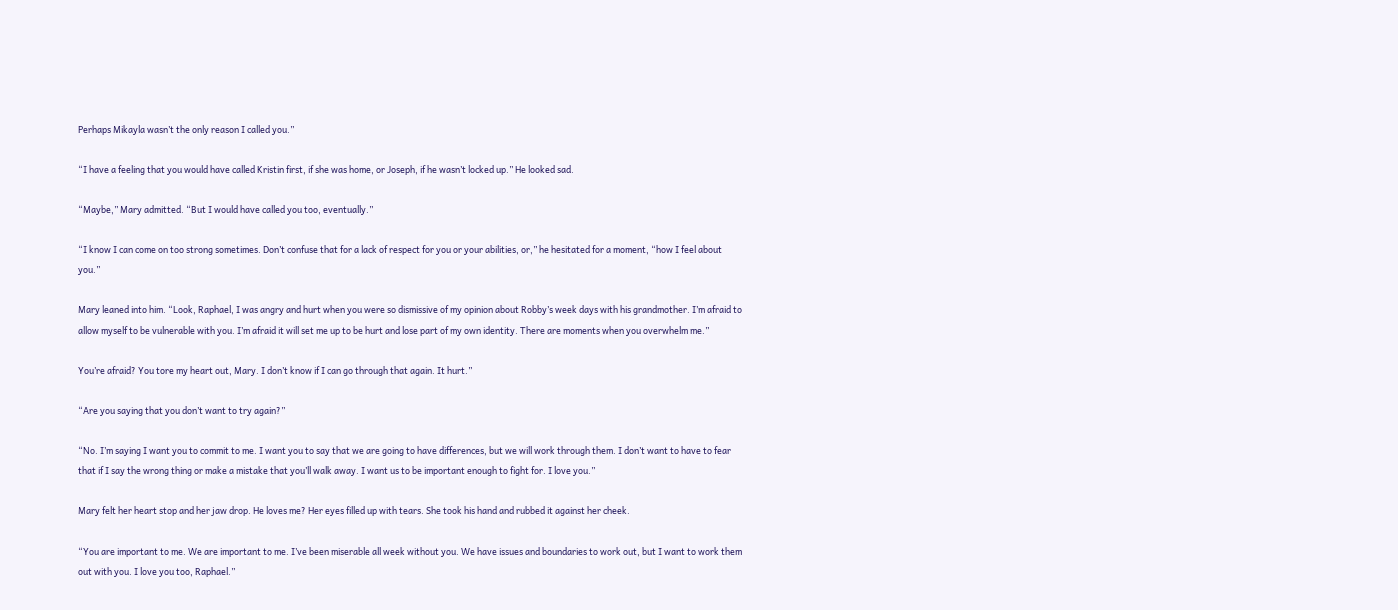Perhaps Mikayla wasn’t the only reason I called you.”

“I have a feeling that you would have called Kristin first, if she was home, or Joseph, if he wasn’t locked up.” He looked sad.

“Maybe,” Mary admitted. “But I would have called you too, eventually.”

“I know I can come on too strong sometimes. Don’t confuse that for a lack of respect for you or your abilities, or,” he hesitated for a moment, “how I feel about you.”

Mary leaned into him. “Look, Raphael, I was angry and hurt when you were so dismissive of my opinion about Robby’s week days with his grandmother. I’m afraid to allow myself to be vulnerable with you. I’m afraid it will set me up to be hurt and lose part of my own identity. There are moments when you overwhelm me.”

You’re afraid? You tore my heart out, Mary. I don’t know if I can go through that again. It hurt.”

“Are you saying that you don’t want to try again?”

“No. I’m saying I want you to commit to me. I want you to say that we are going to have differences, but we will work through them. I don’t want to have to fear that if I say the wrong thing or make a mistake that you’ll walk away. I want us to be important enough to fight for. I love you.”

Mary felt her heart stop and her jaw drop. He loves me? Her eyes filled up with tears. She took his hand and rubbed it against her cheek.

“You are important to me. We are important to me. I’ve been miserable all week without you. We have issues and boundaries to work out, but I want to work them out with you. I love you too, Raphael.”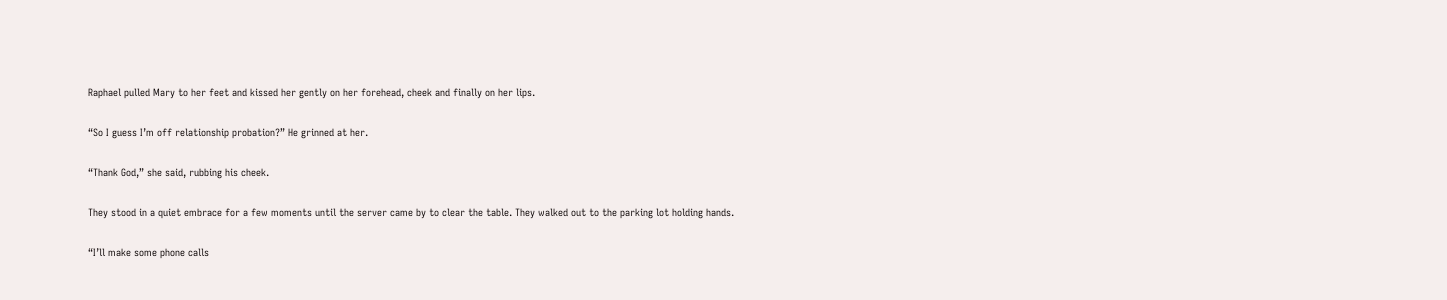Raphael pulled Mary to her feet and kissed her gently on her forehead, cheek and finally on her lips.

“So I guess I’m off relationship probation?” He grinned at her.

“Thank God,” she said, rubbing his cheek.

They stood in a quiet embrace for a few moments until the server came by to clear the table. They walked out to the parking lot holding hands.

“I’ll make some phone calls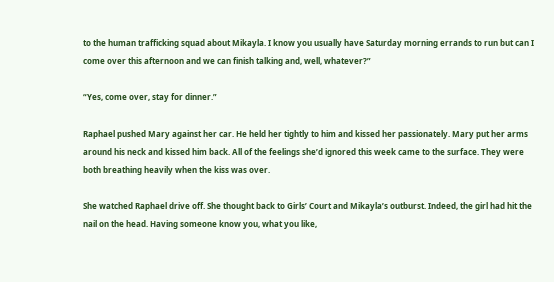to the human trafficking squad about Mikayla. I know you usually have Saturday morning errands to run but can I come over this afternoon and we can finish talking and, well, whatever?”

“Yes, come over, stay for dinner.”

Raphael pushed Mary against her car. He held her tightly to him and kissed her passionately. Mary put her arms around his neck and kissed him back. All of the feelings she’d ignored this week came to the surface. They were both breathing heavily when the kiss was over.

She watched Raphael drive off. She thought back to Girls’ Court and Mikayla’s outburst. Indeed, the girl had hit the nail on the head. Having someone know you, what you like,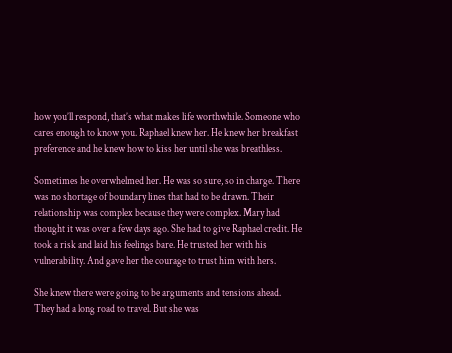how you’ll respond, that’s what makes life worthwhile. Someone who cares enough to know you. Raphael knew her. He knew her breakfast preference and he knew how to kiss her until she was breathless.

Sometimes he overwhelmed her. He was so sure, so in charge. There was no shortage of boundary lines that had to be drawn. Their relationship was complex because they were complex. Mary had thought it was over a few days ago. She had to give Raphael credit. He took a risk and laid his feelings bare. He trusted her with his vulnerability. And gave her the courage to trust him with hers.

She knew there were going to be arguments and tensions ahead. They had a long road to travel. But she was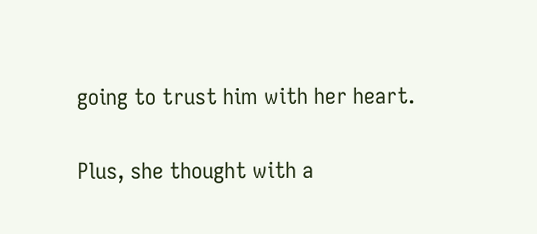going to trust him with her heart.

Plus, she thought with a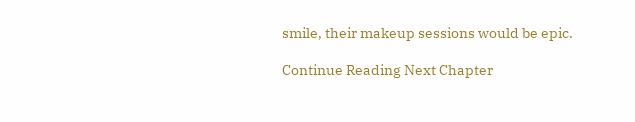smile, their makeup sessions would be epic.

Continue Reading Next Chapter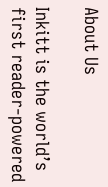About Us

Inkitt is the world’s first reader-powered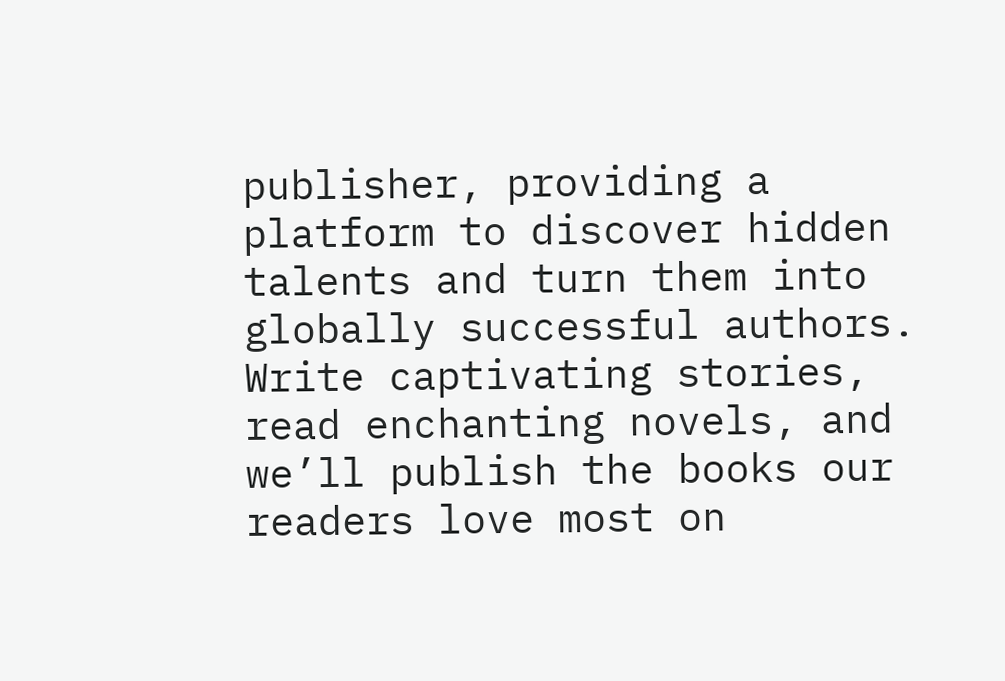publisher, providing a platform to discover hidden talents and turn them into globally successful authors. Write captivating stories, read enchanting novels, and we’ll publish the books our readers love most on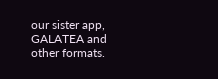our sister app, GALATEA and other formats.